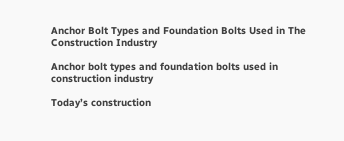Anchor Bolt Types and Foundation Bolts Used in The Construction Industry

Anchor bolt types and foundation bolts used in construction industry

Today’s construction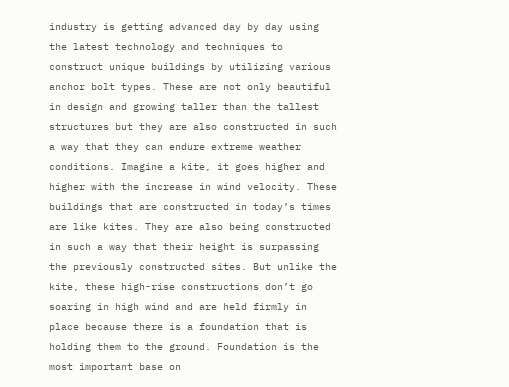industry is getting advanced day by day using the latest technology and techniques to construct unique buildings by utilizing various anchor bolt types. These are not only beautiful in design and growing taller than the tallest structures but they are also constructed in such a way that they can endure extreme weather conditions. Imagine a kite, it goes higher and higher with the increase in wind velocity. These buildings that are constructed in today’s times are like kites. They are also being constructed in such a way that their height is surpassing the previously constructed sites. But unlike the kite, these high-rise constructions don’t go soaring in high wind and are held firmly in place because there is a foundation that is holding them to the ground. Foundation is the most important base on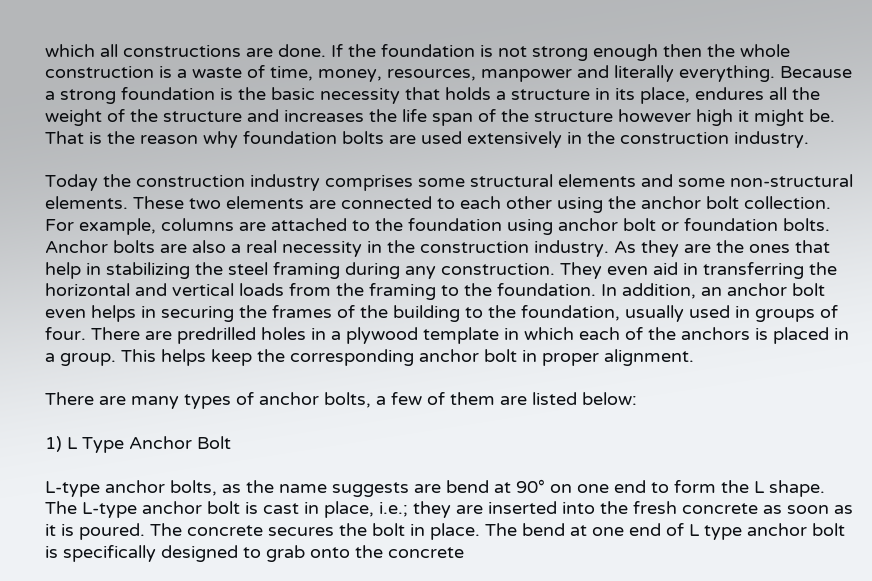which all constructions are done. If the foundation is not strong enough then the whole construction is a waste of time, money, resources, manpower and literally everything. Because a strong foundation is the basic necessity that holds a structure in its place, endures all the weight of the structure and increases the life span of the structure however high it might be. That is the reason why foundation bolts are used extensively in the construction industry.

Today the construction industry comprises some structural elements and some non-structural elements. These two elements are connected to each other using the anchor bolt collection. For example, columns are attached to the foundation using anchor bolt or foundation bolts. Anchor bolts are also a real necessity in the construction industry. As they are the ones that help in stabilizing the steel framing during any construction. They even aid in transferring the horizontal and vertical loads from the framing to the foundation. In addition, an anchor bolt even helps in securing the frames of the building to the foundation, usually used in groups of four. There are predrilled holes in a plywood template in which each of the anchors is placed in a group. This helps keep the corresponding anchor bolt in proper alignment.

There are many types of anchor bolts, a few of them are listed below:

1) L Type Anchor Bolt

L-type anchor bolts, as the name suggests are bend at 90° on one end to form the L shape. The L-type anchor bolt is cast in place, i.e.; they are inserted into the fresh concrete as soon as it is poured. The concrete secures the bolt in place. The bend at one end of L type anchor bolt is specifically designed to grab onto the concrete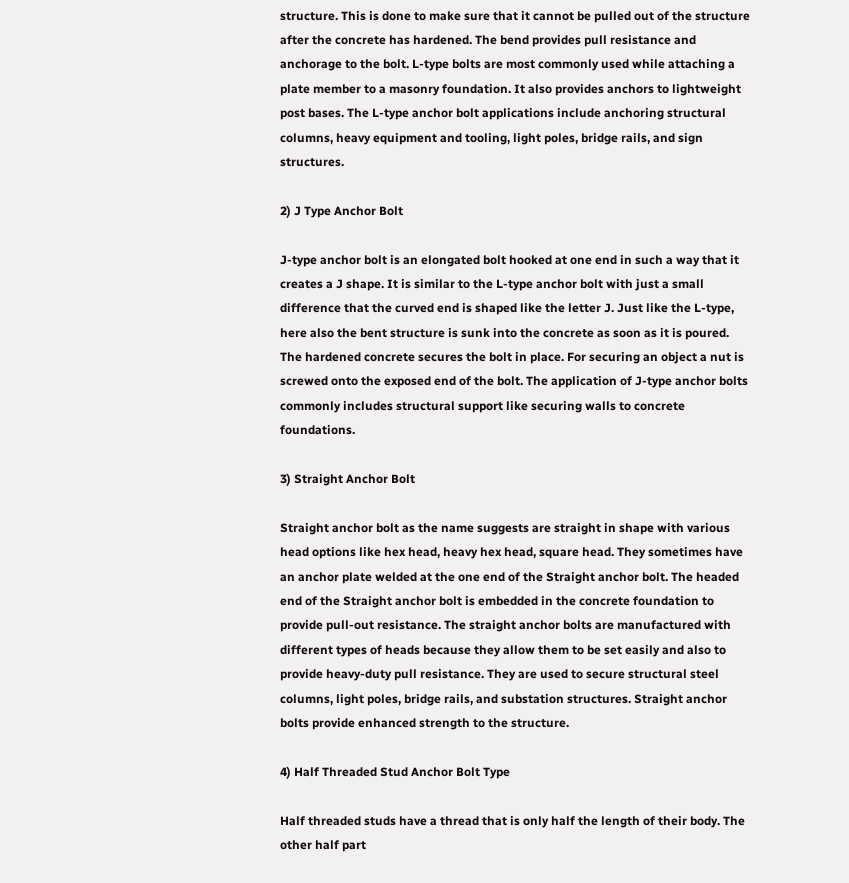structure. This is done to make sure that it cannot be pulled out of the structure after the concrete has hardened. The bend provides pull resistance and anchorage to the bolt. L-type bolts are most commonly used while attaching a plate member to a masonry foundation. It also provides anchors to lightweight post bases. The L-type anchor bolt applications include anchoring structural columns, heavy equipment and tooling, light poles, bridge rails, and sign structures.

2) J Type Anchor Bolt

J-type anchor bolt is an elongated bolt hooked at one end in such a way that it creates a J shape. It is similar to the L-type anchor bolt with just a small difference that the curved end is shaped like the letter J. Just like the L-type, here also the bent structure is sunk into the concrete as soon as it is poured. The hardened concrete secures the bolt in place. For securing an object a nut is screwed onto the exposed end of the bolt. The application of J-type anchor bolts commonly includes structural support like securing walls to concrete foundations.

3) Straight Anchor Bolt

Straight anchor bolt as the name suggests are straight in shape with various head options like hex head, heavy hex head, square head. They sometimes have an anchor plate welded at the one end of the Straight anchor bolt. The headed end of the Straight anchor bolt is embedded in the concrete foundation to provide pull-out resistance. The straight anchor bolts are manufactured with different types of heads because they allow them to be set easily and also to provide heavy-duty pull resistance. They are used to secure structural steel columns, light poles, bridge rails, and substation structures. Straight anchor bolts provide enhanced strength to the structure.

4) Half Threaded Stud Anchor Bolt Type

Half threaded studs have a thread that is only half the length of their body. The other half part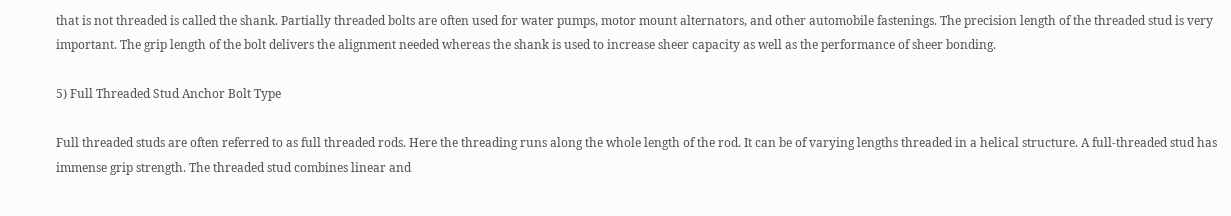that is not threaded is called the shank. Partially threaded bolts are often used for water pumps, motor mount alternators, and other automobile fastenings. The precision length of the threaded stud is very important. The grip length of the bolt delivers the alignment needed whereas the shank is used to increase sheer capacity as well as the performance of sheer bonding.

5) Full Threaded Stud Anchor Bolt Type

Full threaded studs are often referred to as full threaded rods. Here the threading runs along the whole length of the rod. It can be of varying lengths threaded in a helical structure. A full-threaded stud has immense grip strength. The threaded stud combines linear and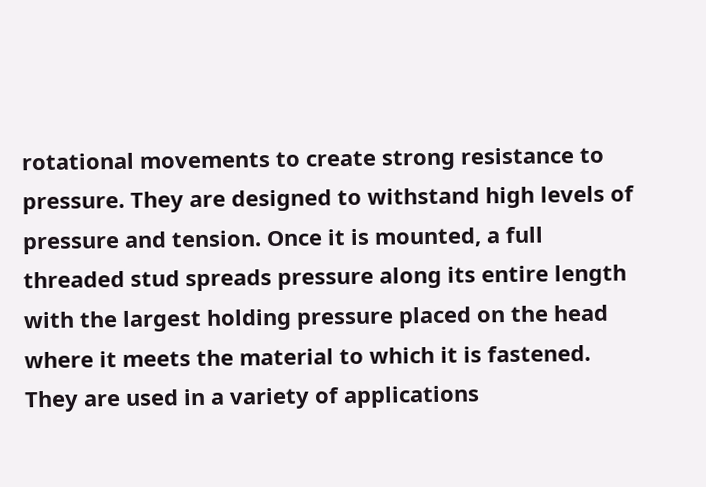rotational movements to create strong resistance to pressure. They are designed to withstand high levels of pressure and tension. Once it is mounted, a full threaded stud spreads pressure along its entire length with the largest holding pressure placed on the head where it meets the material to which it is fastened. They are used in a variety of applications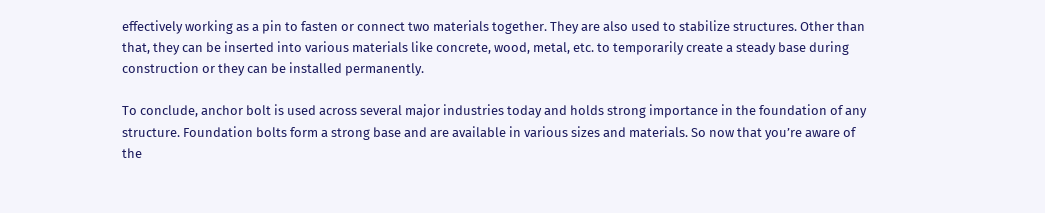effectively working as a pin to fasten or connect two materials together. They are also used to stabilize structures. Other than that, they can be inserted into various materials like concrete, wood, metal, etc. to temporarily create a steady base during construction or they can be installed permanently.

To conclude, anchor bolt is used across several major industries today and holds strong importance in the foundation of any structure. Foundation bolts form a strong base and are available in various sizes and materials. So now that you’re aware of the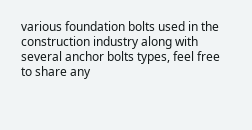various foundation bolts used in the construction industry along with several anchor bolts types, feel free to share any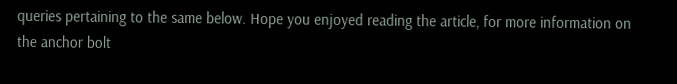queries pertaining to the same below. Hope you enjoyed reading the article, for more information on the anchor bolt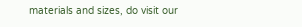materials and sizes, do visit our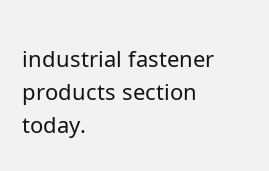industrial fastener products section today.